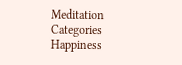Meditation Categories Happiness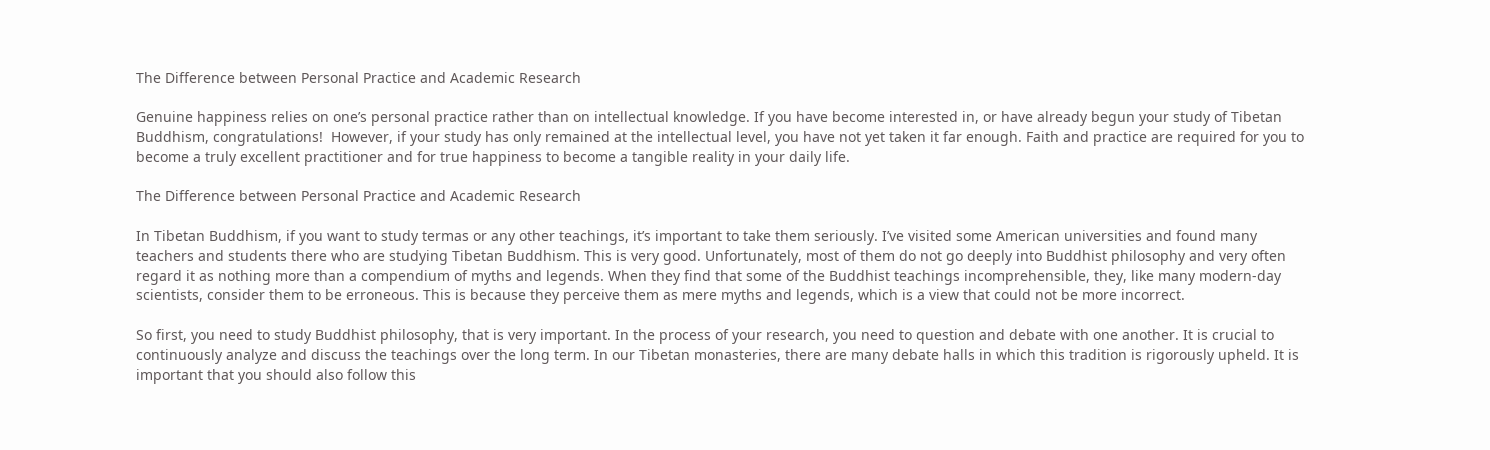The Difference between Personal Practice and Academic Research

Genuine happiness relies on one’s personal practice rather than on intellectual knowledge. If you have become interested in, or have already begun your study of Tibetan Buddhism, congratulations!  However, if your study has only remained at the intellectual level, you have not yet taken it far enough. Faith and practice are required for you to become a truly excellent practitioner and for true happiness to become a tangible reality in your daily life.

The Difference between Personal Practice and Academic Research

In Tibetan Buddhism, if you want to study termas or any other teachings, it’s important to take them seriously. I’ve visited some American universities and found many teachers and students there who are studying Tibetan Buddhism. This is very good. Unfortunately, most of them do not go deeply into Buddhist philosophy and very often regard it as nothing more than a compendium of myths and legends. When they find that some of the Buddhist teachings incomprehensible, they, like many modern-day scientists, consider them to be erroneous. This is because they perceive them as mere myths and legends, which is a view that could not be more incorrect.

So first, you need to study Buddhist philosophy, that is very important. In the process of your research, you need to question and debate with one another. It is crucial to continuously analyze and discuss the teachings over the long term. In our Tibetan monasteries, there are many debate halls in which this tradition is rigorously upheld. It is important that you should also follow this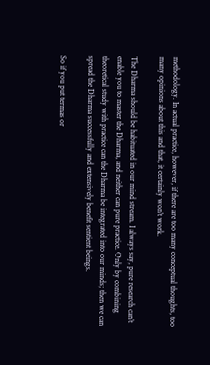methodology. In actual practice, however, if there are too many conceptual thoughts, too many opinions about this and that, it certainly won’t work.

The Dharma should be habituated in our mind stream. I always say, pure research can’t enable you to master the Dharma, and neither can pure practice. Only by combining theoretical study with practice can the Dharma be integrated into our minds; then we can spread the Dharma successfully and extensively benefit sentient beings.

So if you put termas or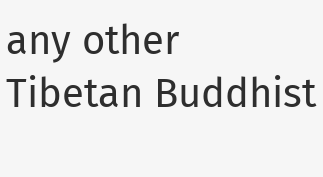any other Tibetan Buddhist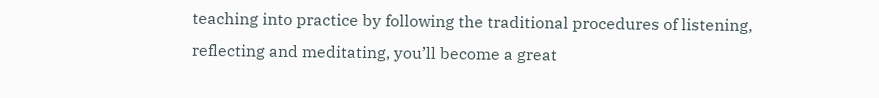teaching into practice by following the traditional procedures of listening, reflecting and meditating, you’ll become a great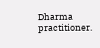Dharma practitioner.